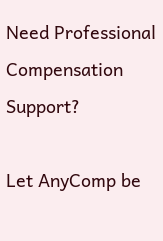Need Professional Compensation Support?

Let AnyComp be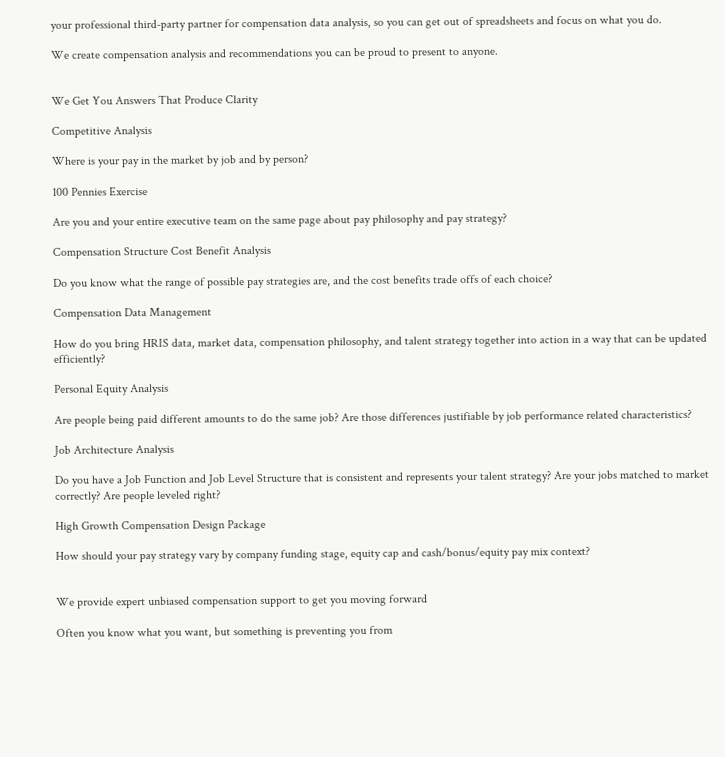your professional third-party partner for compensation data analysis, so you can get out of spreadsheets and focus on what you do.

We create compensation analysis and recommendations you can be proud to present to anyone.


We Get You Answers That Produce Clarity

Competitive Analysis

Where is your pay in the market by job and by person?

100 Pennies Exercise

Are you and your entire executive team on the same page about pay philosophy and pay strategy?

Compensation Structure Cost Benefit Analysis

Do you know what the range of possible pay strategies are, and the cost benefits trade offs of each choice?

Compensation Data Management

How do you bring HRIS data, market data, compensation philosophy, and talent strategy together into action in a way that can be updated efficiently?

Personal Equity Analysis

Are people being paid different amounts to do the same job? Are those differences justifiable by job performance related characteristics?

Job Architecture Analysis

Do you have a Job Function and Job Level Structure that is consistent and represents your talent strategy? Are your jobs matched to market correctly? Are people leveled right?

High Growth Compensation Design Package

How should your pay strategy vary by company funding stage, equity cap and cash/bonus/equity pay mix context?


We provide expert unbiased compensation support to get you moving forward

Often you know what you want, but something is preventing you from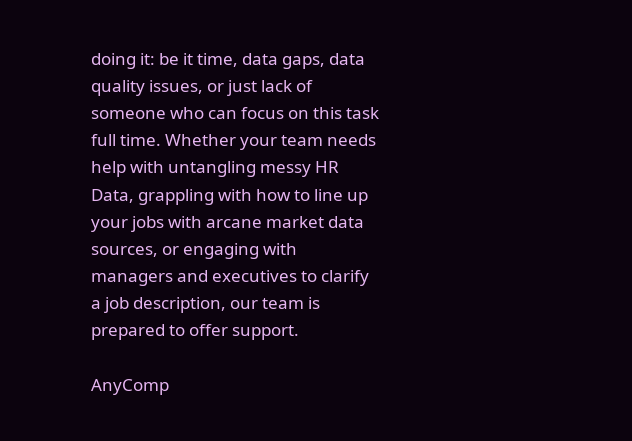doing it: be it time, data gaps, data quality issues, or just lack of someone who can focus on this task full time. Whether your team needs help with untangling messy HR Data, grappling with how to line up your jobs with arcane market data sources, or engaging with managers and executives to clarify a job description, our team is prepared to offer support.

AnyComp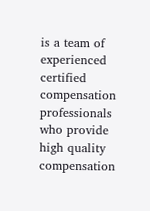is a team of experienced certified compensation professionals who provide high quality compensation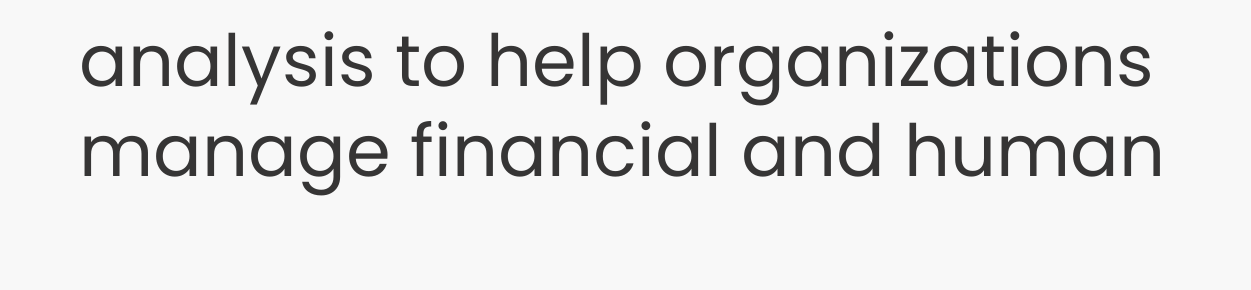analysis to help organizations manage financial and human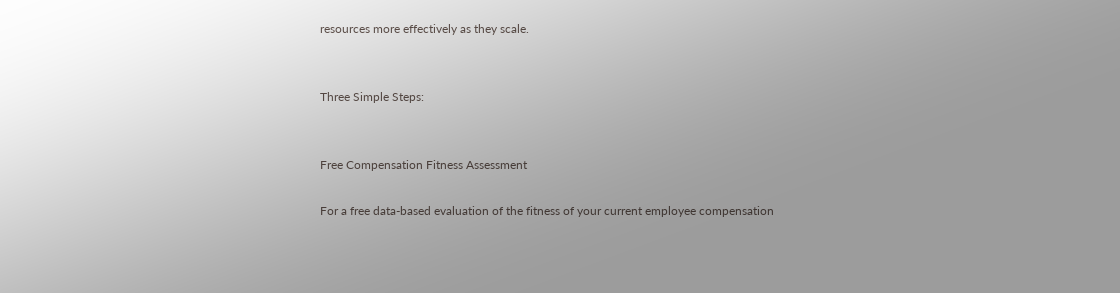resources more effectively as they scale.


Three Simple Steps:


Free Compensation Fitness Assessment

For a free data-based evaluation of the fitness of your current employee compensation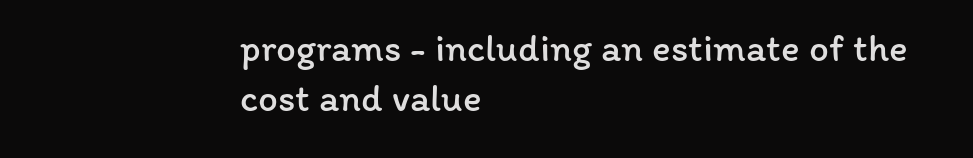programs - including an estimate of the cost and value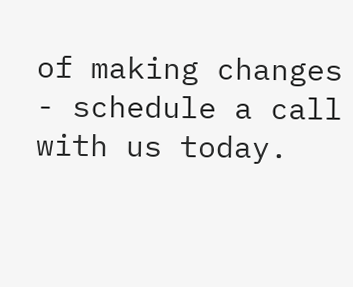of making changes - schedule a call with us today.